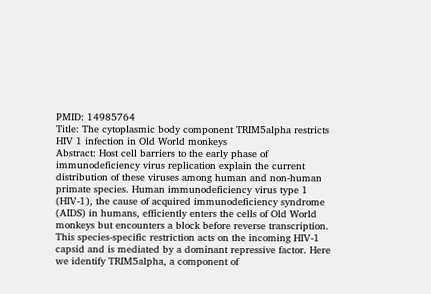PMID: 14985764
Title: The cytoplasmic body component TRIM5alpha restricts HIV 1 infection in Old World monkeys
Abstract: Host cell barriers to the early phase of immunodeficiency virus replication explain the current distribution of these viruses among human and non-human primate species. Human immunodeficiency virus type 1 (HIV-1), the cause of acquired immunodeficiency syndrome (AIDS) in humans, efficiently enters the cells of Old World monkeys but encounters a block before reverse transcription. This species-specific restriction acts on the incoming HIV-1 capsid and is mediated by a dominant repressive factor. Here we identify TRIM5alpha, a component of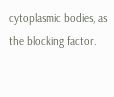cytoplasmic bodies, as the blocking factor.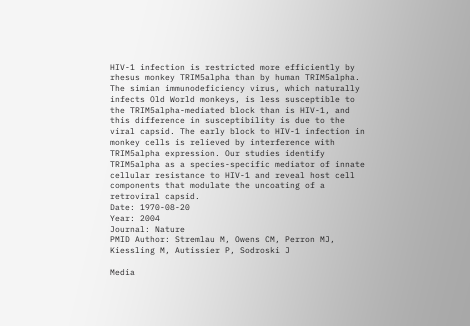HIV-1 infection is restricted more efficiently by rhesus monkey TRIM5alpha than by human TRIM5alpha. The simian immunodeficiency virus, which naturally infects Old World monkeys, is less susceptible to the TRIM5alpha-mediated block than is HIV-1, and this difference in susceptibility is due to the viral capsid. The early block to HIV-1 infection in monkey cells is relieved by interference with TRIM5alpha expression. Our studies identify TRIM5alpha as a species-specific mediator of innate cellular resistance to HIV-1 and reveal host cell components that modulate the uncoating of a retroviral capsid.
Date: 1970-08-20
Year: 2004
Journal: Nature
PMID Author: Stremlau M, Owens CM, Perron MJ, Kiessling M, Autissier P, Sodroski J

Media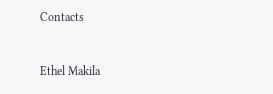Contacts


Ethel Makila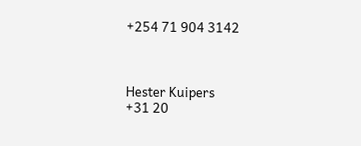+254 71 904 3142



Hester Kuipers
+31 20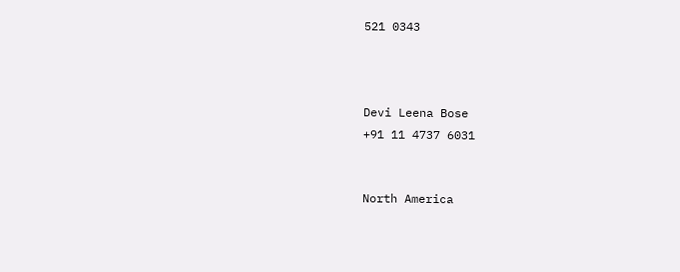521 0343



Devi Leena Bose
+91 11 4737 6031


North America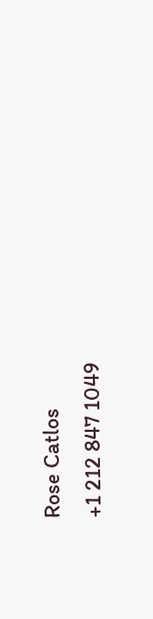Rose Catlos
+1 212 847 1049